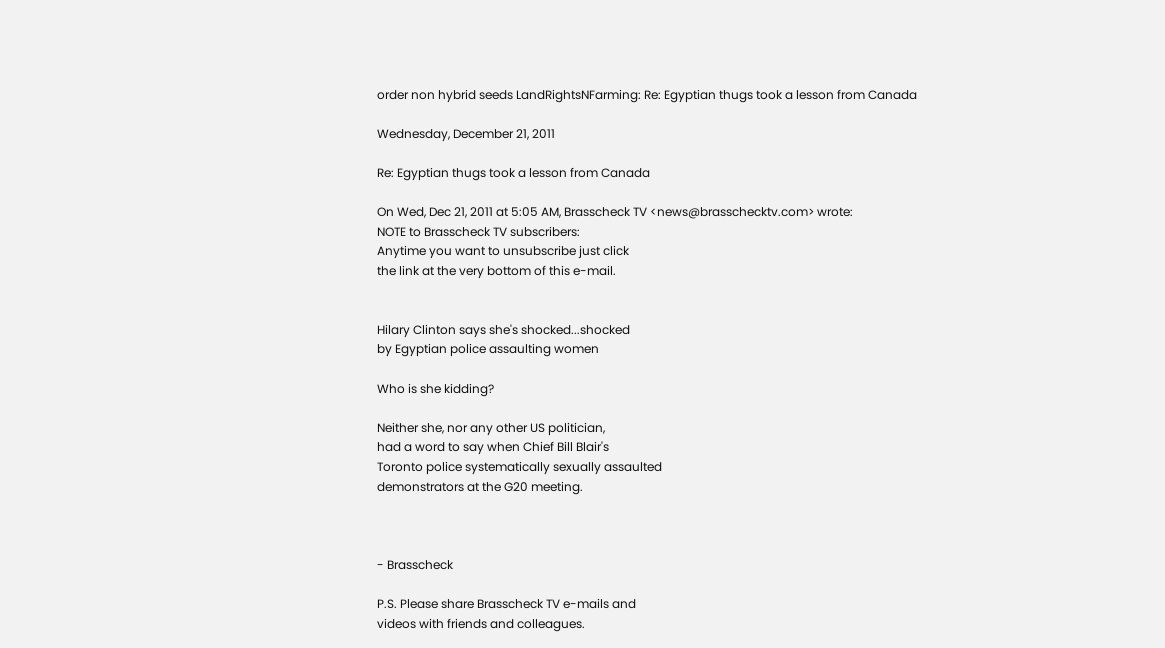order non hybrid seeds LandRightsNFarming: Re: Egyptian thugs took a lesson from Canada

Wednesday, December 21, 2011

Re: Egyptian thugs took a lesson from Canada

On Wed, Dec 21, 2011 at 5:05 AM, Brasscheck TV <news@brasschecktv.com> wrote:
NOTE to Brasscheck TV subscribers:
Anytime you want to unsubscribe just click
the link at the very bottom of this e-mail.


Hilary Clinton says she's shocked...shocked
by Egyptian police assaulting women

Who is she kidding?

Neither she, nor any other US politician,
had a word to say when Chief Bill Blair's
Toronto police systematically sexually assaulted
demonstrators at the G20 meeting.



- Brasscheck

P.S. Please share Brasscheck TV e-mails and
videos with friends and colleagues.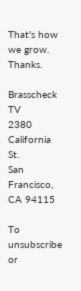That's how we grow. Thanks.

Brasscheck TV
2380 California St.
San Francisco, CA 94115

To unsubscribe or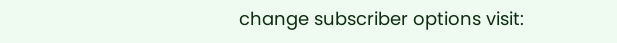change subscriber options visit: